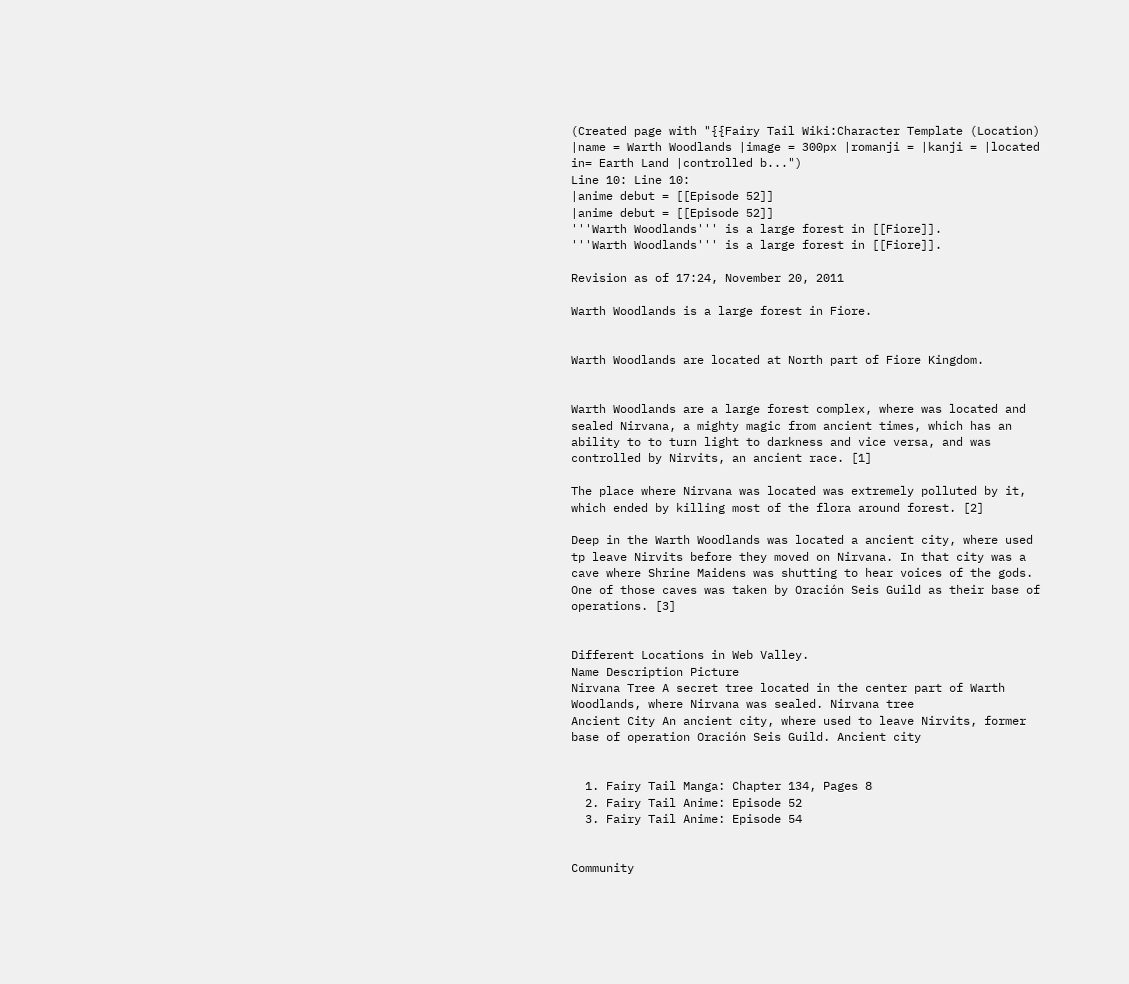(Created page with "{{Fairy Tail Wiki:Character Template (Location) |name = Warth Woodlands |image = 300px |romanji = |kanji = |located in= Earth Land |controlled b...")
Line 10: Line 10:
|anime debut = [[Episode 52]]
|anime debut = [[Episode 52]]
'''Warth Woodlands''' is a large forest in [[Fiore]].
'''Warth Woodlands''' is a large forest in [[Fiore]].

Revision as of 17:24, November 20, 2011

Warth Woodlands is a large forest in Fiore.


Warth Woodlands are located at North part of Fiore Kingdom.


Warth Woodlands are a large forest complex, where was located and sealed Nirvana, a mighty magic from ancient times, which has an ability to to turn light to darkness and vice versa, and was controlled by Nirvits, an ancient race. [1]

The place where Nirvana was located was extremely polluted by it, which ended by killing most of the flora around forest. [2]

Deep in the Warth Woodlands was located a ancient city, where used tp leave Nirvits before they moved on Nirvana. In that city was a cave where Shrine Maidens was shutting to hear voices of the gods. One of those caves was taken by Oración Seis Guild as their base of operations. [3]


Different Locations in Web Valley.
Name Description Picture
Nirvana Tree A secret tree located in the center part of Warth Woodlands, where Nirvana was sealed. Nirvana tree
Ancient City An ancient city, where used to leave Nirvits, former base of operation Oración Seis Guild. Ancient city


  1. Fairy Tail Manga: Chapter 134, Pages 8
  2. Fairy Tail Anime: Episode 52
  3. Fairy Tail Anime: Episode 54


Community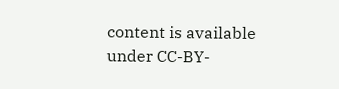content is available under CC-BY-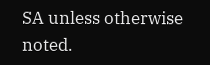SA unless otherwise noted.